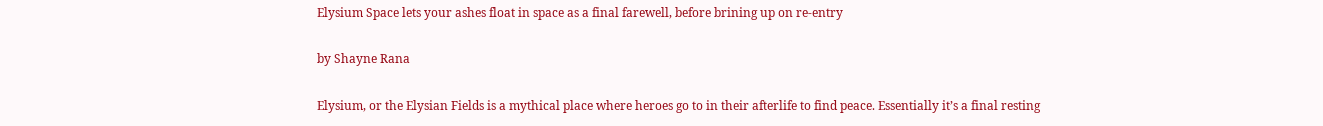Elysium Space lets your ashes float in space as a final farewell, before brining up on re-entry

by Shayne Rana

Elysium, or the Elysian Fields is a mythical place where heroes go to in their afterlife to find peace. Essentially it’s a final resting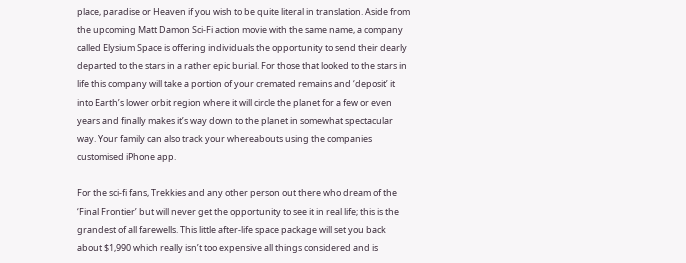place, paradise or Heaven if you wish to be quite literal in translation. Aside from the upcoming Matt Damon Sci-Fi action movie with the same name, a company called Elysium Space is offering individuals the opportunity to send their dearly departed to the stars in a rather epic burial. For those that looked to the stars in life this company will take a portion of your cremated remains and ‘deposit’ it into Earth’s lower orbit region where it will circle the planet for a few or even years and finally makes it’s way down to the planet in somewhat spectacular way. Your family can also track your whereabouts using the companies customised iPhone app.

For the sci-fi fans, Trekkies and any other person out there who dream of the ‘Final Frontier’ but will never get the opportunity to see it in real life; this is the grandest of all farewells. This little after-life space package will set you back about $1,990 which really isn’t too expensive all things considered and is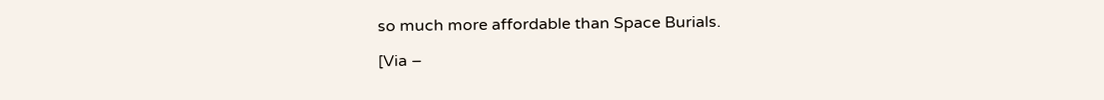so much more affordable than Space Burials.

[Via –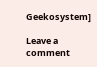Geekosystem]

Leave a comment